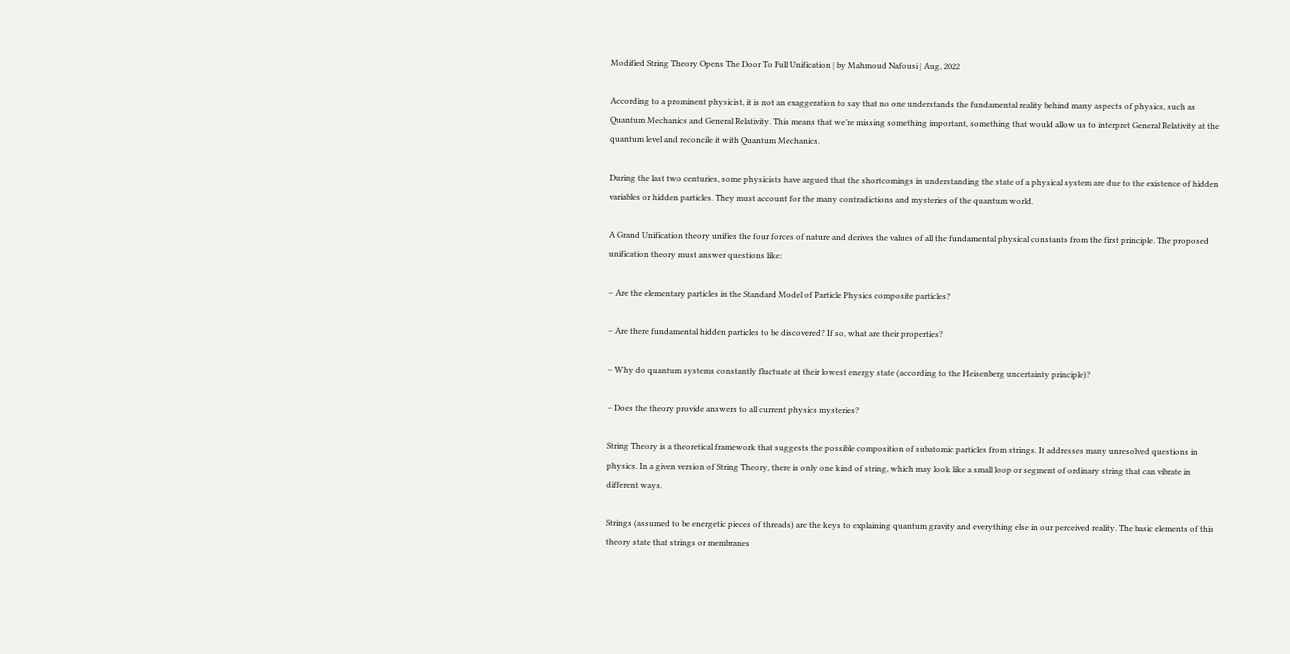Modified String Theory Opens The Door To Full Unification | by Mahmoud Nafousi | Aug, 2022

According to a prominent physicist, it is not an exaggeration to say that no one understands the fundamental reality behind many aspects of physics, such as Quantum Mechanics and General Relativity. This means that we’re missing something important, something that would allow us to interpret General Relativity at the quantum level and reconcile it with Quantum Mechanics.

During the last two centuries, some physicists have argued that the shortcomings in understanding the state of a physical system are due to the existence of hidden variables or hidden particles. They must account for the many contradictions and mysteries of the quantum world.

A Grand Unification theory unifies the four forces of nature and derives the values of all the fundamental physical constants from the first principle. The proposed unification theory must answer questions like:

– Are the elementary particles in the Standard Model of Particle Physics composite particles?

– Are there fundamental hidden particles to be discovered? If so, what are their properties?

– Why do quantum systems constantly fluctuate at their lowest energy state (according to the Heisenberg uncertainty principle)?

– Does the theory provide answers to all current physics mysteries?

String Theory is a theoretical framework that suggests the possible composition of subatomic particles from strings. It addresses many unresolved questions in physics. In a given version of String Theory, there is only one kind of string, which may look like a small loop or segment of ordinary string that can vibrate in different ways.

Strings (assumed to be energetic pieces of threads) are the keys to explaining quantum gravity and everything else in our perceived reality. The basic elements of this theory state that strings or membranes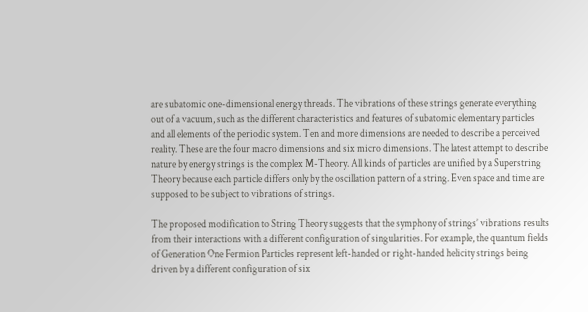are subatomic one-dimensional energy threads. The vibrations of these strings generate everything out of a vacuum, such as the different characteristics and features of subatomic elementary particles and all elements of the periodic system. Ten and more dimensions are needed to describe a perceived reality. These are the four macro dimensions and six micro dimensions. The latest attempt to describe nature by energy strings is the complex M-Theory. All kinds of particles are unified by a Superstring Theory because each particle differs only by the oscillation pattern of a string. Even space and time are supposed to be subject to vibrations of strings.

The proposed modification to String Theory suggests that the symphony of strings’ vibrations results from their interactions with a different configuration of singularities. For example, the quantum fields of Generation One Fermion Particles represent left-handed or right-handed helicity strings being driven by a different configuration of six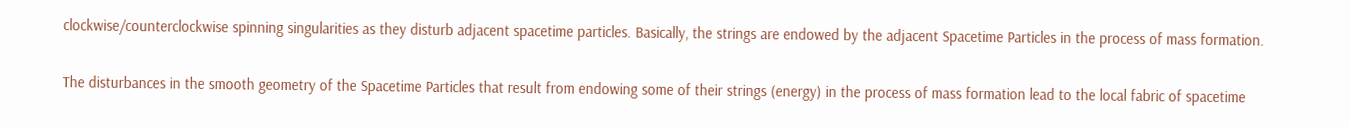clockwise/counterclockwise spinning singularities as they disturb adjacent spacetime particles. Basically, the strings are endowed by the adjacent Spacetime Particles in the process of mass formation.

The disturbances in the smooth geometry of the Spacetime Particles that result from endowing some of their strings (energy) in the process of mass formation lead to the local fabric of spacetime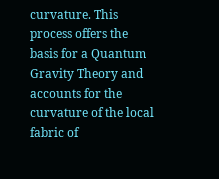curvature. This process offers the basis for a Quantum Gravity Theory and accounts for the curvature of the local fabric of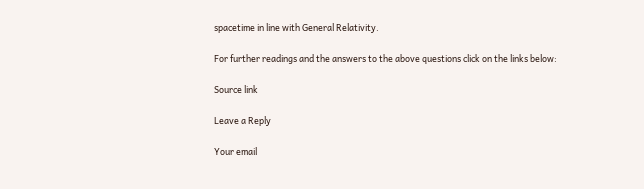spacetime in line with General Relativity.

For further readings and the answers to the above questions click on the links below:

Source link

Leave a Reply

Your email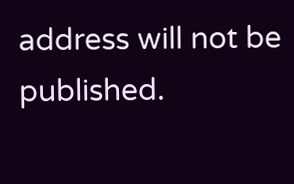address will not be published.